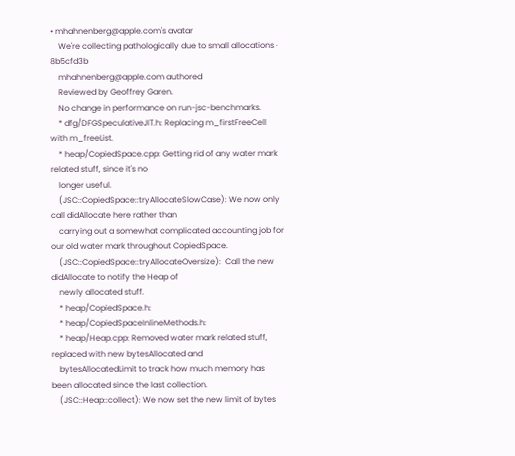• mhahnenberg@apple.com's avatar
    We're collecting pathologically due to small allocations · 8b5cfd3b
    mhahnenberg@apple.com authored
    Reviewed by Geoffrey Garen.
    No change in performance on run-jsc-benchmarks.
    * dfg/DFGSpeculativeJIT.h: Replacing m_firstFreeCell with m_freeList.
    * heap/CopiedSpace.cpp: Getting rid of any water mark related stuff, since it's no
    longer useful.
    (JSC::CopiedSpace::tryAllocateSlowCase): We now only call didAllocate here rather than
    carrying out a somewhat complicated accounting job for our old water mark throughout CopiedSpace.
    (JSC::CopiedSpace::tryAllocateOversize):  Call the new didAllocate to notify the Heap of
    newly allocated stuff.
    * heap/CopiedSpace.h:
    * heap/CopiedSpaceInlineMethods.h:
    * heap/Heap.cpp: Removed water mark related stuff, replaced with new bytesAllocated and
    bytesAllocatedLimit to track how much memory has been allocated since the last collection.
    (JSC::Heap::collect): We now set the new limit of bytes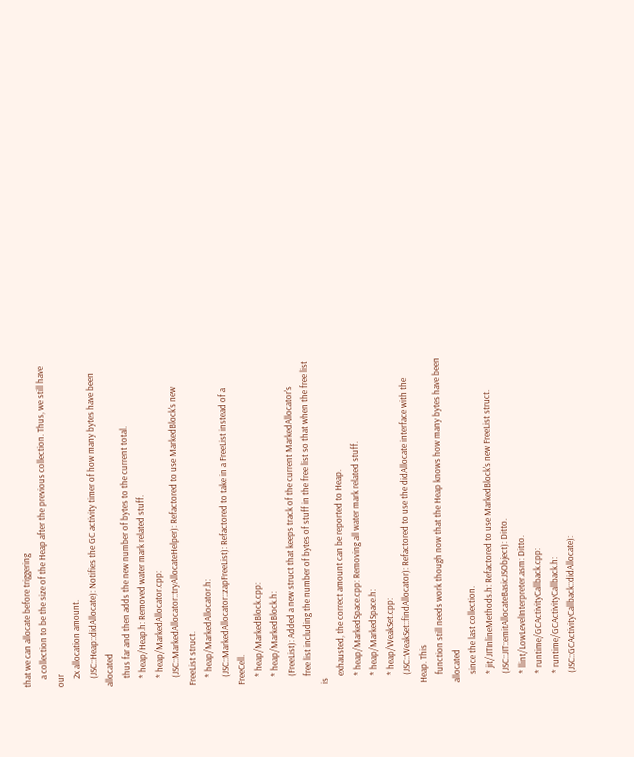that we can allocate before triggering
    a collection to be the size of the Heap after the previous collection. Thus, we still have our
    2x allocation amount.
    (JSC::Heap::didAllocate): Notifies the GC activity timer of how many bytes have been allocated
    thus far and then adds the new number of bytes to the current total.
    * heap/Heap.h: Removed water mark related stuff.
    * heap/MarkedAllocator.cpp:
    (JSC::MarkedAllocator::tryAllocateHelper): Refactored to use MarkedBlock's new FreeList struct.
    * heap/MarkedAllocator.h:
    (JSC::MarkedAllocator::zapFreeList): Refactored to take in a FreeList instead of a FreeCell.
    * heap/MarkedBlock.cpp:
    * heap/MarkedBlock.h:
    (FreeList): Added a new struct that keeps track of the current MarkedAllocator's
    free list including the number of bytes of stuff in the free list so that when the free list is
    exhausted, the correct amount can be reported to Heap.
    * heap/MarkedSpace.cpp: Removing all water mark related stuff.
    * heap/MarkedSpace.h:
    * heap/WeakSet.cpp:
    (JSC::WeakSet::findAllocator): Refactored to use the didAllocate interface with the Heap. This
    function still needs work though now that the Heap knows how many bytes have been allocated
    since the last collection.
    * jit/JITInlineMethods.h: Refactored to use MarkedBlock's new FreeList struct.
    (JSC::JIT::emitAllocateBasicJSObject): Ditto.
    * llint/LowLevelInterpreter.asm: Ditto.
    * runtime/GCActivityCallback.cpp:
    * runtime/GCActivityCallback.h:
    (JSC::GCActivityCallback::didAllocate):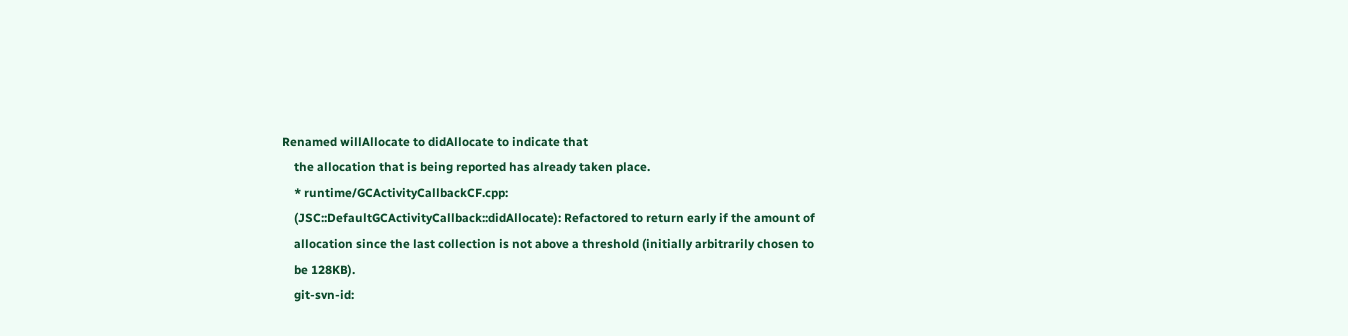Renamed willAllocate to didAllocate to indicate that
    the allocation that is being reported has already taken place.
    * runtime/GCActivityCallbackCF.cpp:
    (JSC::DefaultGCActivityCallback::didAllocate): Refactored to return early if the amount of
    allocation since the last collection is not above a threshold (initially arbitrarily chosen to
    be 128KB).
    git-svn-id: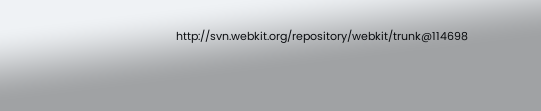http://svn.webkit.org/repository/webkit/trunk@114698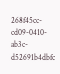268f45cc-cd09-0410-ab3c-d52691b4dbfc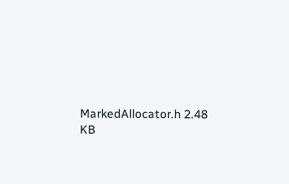MarkedAllocator.h 2.48 KB